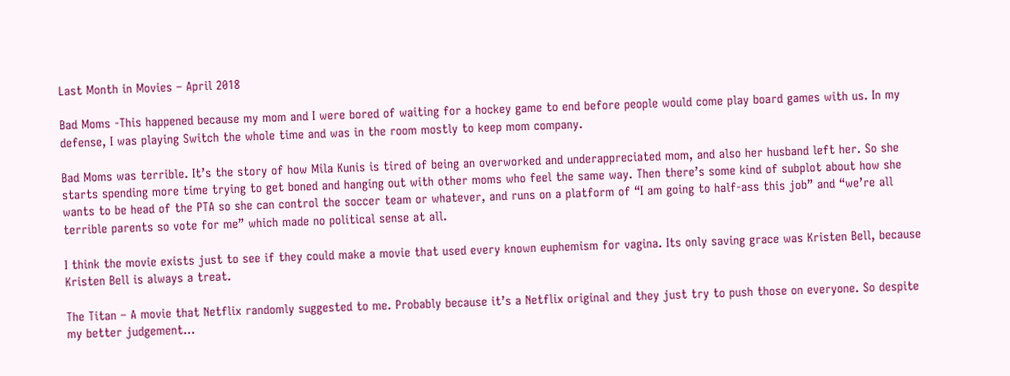Last Month in Movies – April 2018

Bad Moms -This happened because my mom and I were bored of waiting for a hockey game to end before people would come play board games with us. In my defense, I was playing Switch the whole time and was in the room mostly to keep mom company.

Bad Moms was terrible. It’s the story of how Mila Kunis is tired of being an overworked and underappreciated mom, and also her husband left her. So she starts spending more time trying to get boned and hanging out with other moms who feel the same way. Then there’s some kind of subplot about how she wants to be head of the PTA so she can control the soccer team or whatever, and runs on a platform of “I am going to half-ass this job” and “we’re all terrible parents so vote for me” which made no political sense at all.

I think the movie exists just to see if they could make a movie that used every known euphemism for vagina. Its only saving grace was Kristen Bell, because Kristen Bell is always a treat.

The Titan – A movie that Netflix randomly suggested to me. Probably because it’s a Netflix original and they just try to push those on everyone. So despite my better judgement…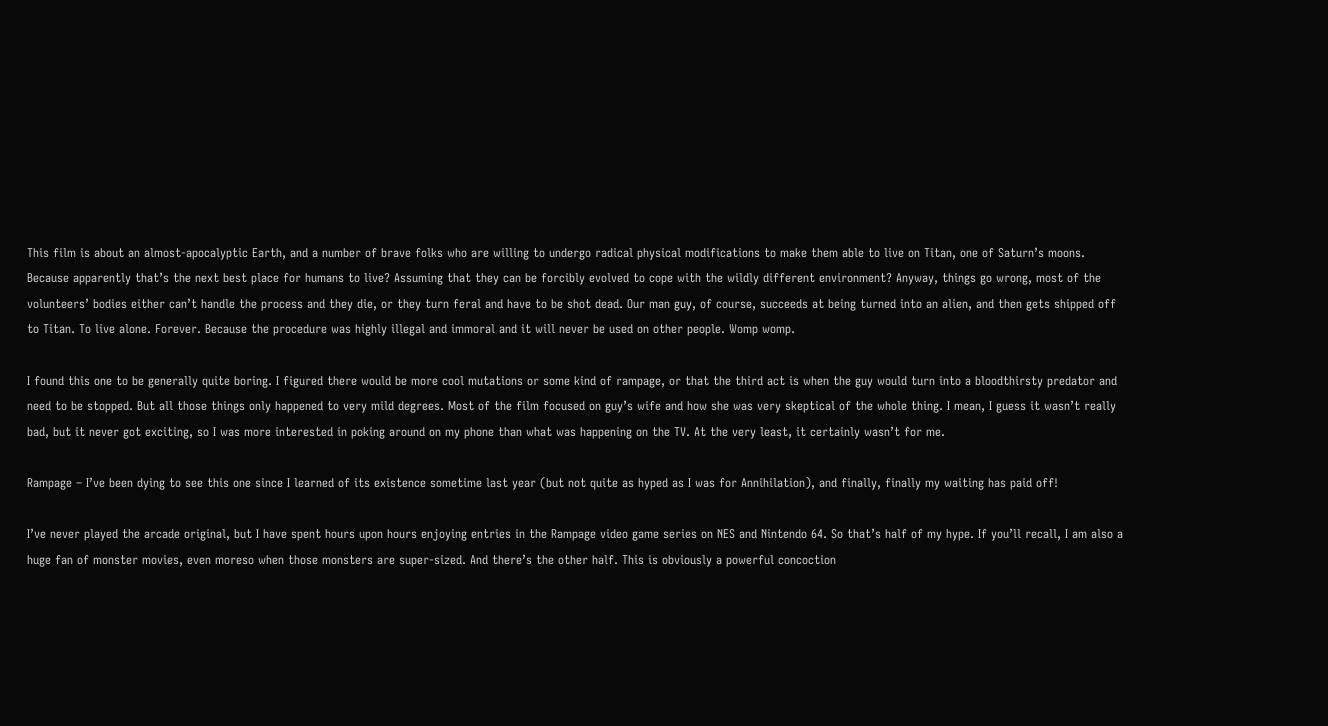This film is about an almost-apocalyptic Earth, and a number of brave folks who are willing to undergo radical physical modifications to make them able to live on Titan, one of Saturn’s moons. Because apparently that’s the next best place for humans to live? Assuming that they can be forcibly evolved to cope with the wildly different environment? Anyway, things go wrong, most of the volunteers’ bodies either can’t handle the process and they die, or they turn feral and have to be shot dead. Our man guy, of course, succeeds at being turned into an alien, and then gets shipped off to Titan. To live alone. Forever. Because the procedure was highly illegal and immoral and it will never be used on other people. Womp womp.

I found this one to be generally quite boring. I figured there would be more cool mutations or some kind of rampage, or that the third act is when the guy would turn into a bloodthirsty predator and need to be stopped. But all those things only happened to very mild degrees. Most of the film focused on guy’s wife and how she was very skeptical of the whole thing. I mean, I guess it wasn’t really bad, but it never got exciting, so I was more interested in poking around on my phone than what was happening on the TV. At the very least, it certainly wasn’t for me.

Rampage – I’ve been dying to see this one since I learned of its existence sometime last year (but not quite as hyped as I was for Annihilation), and finally, finally my waiting has paid off!

I’ve never played the arcade original, but I have spent hours upon hours enjoying entries in the Rampage video game series on NES and Nintendo 64. So that’s half of my hype. If you’ll recall, I am also a huge fan of monster movies, even moreso when those monsters are super-sized. And there’s the other half. This is obviously a powerful concoction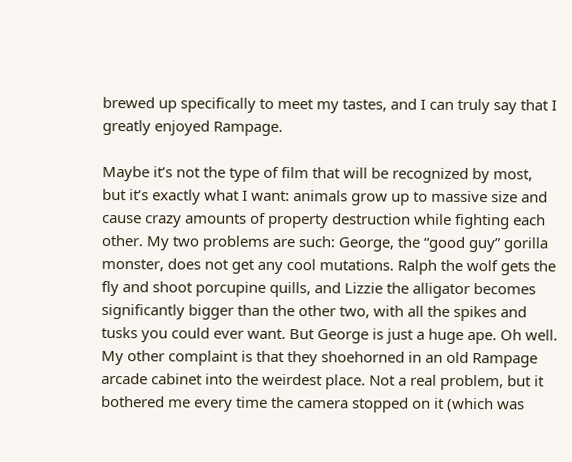brewed up specifically to meet my tastes, and I can truly say that I greatly enjoyed Rampage.

Maybe it’s not the type of film that will be recognized by most, but it’s exactly what I want: animals grow up to massive size and cause crazy amounts of property destruction while fighting each other. My two problems are such: George, the “good guy” gorilla monster, does not get any cool mutations. Ralph the wolf gets the fly and shoot porcupine quills, and Lizzie the alligator becomes significantly bigger than the other two, with all the spikes and tusks you could ever want. But George is just a huge ape. Oh well. My other complaint is that they shoehorned in an old Rampage arcade cabinet into the weirdest place. Not a real problem, but it bothered me every time the camera stopped on it (which was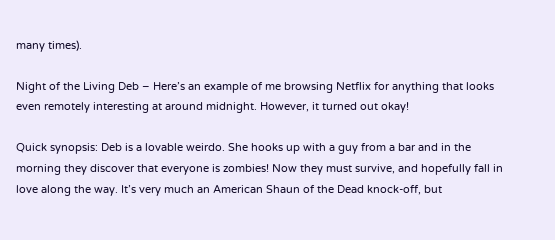many times).

Night of the Living Deb – Here’s an example of me browsing Netflix for anything that looks even remotely interesting at around midnight. However, it turned out okay!

Quick synopsis: Deb is a lovable weirdo. She hooks up with a guy from a bar and in the morning they discover that everyone is zombies! Now they must survive, and hopefully fall in love along the way. It’s very much an American Shaun of the Dead knock-off, but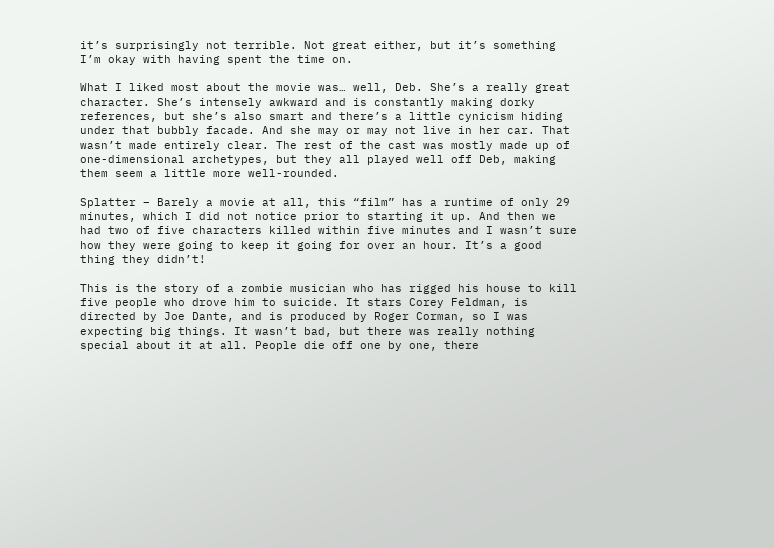it’s surprisingly not terrible. Not great either, but it’s something I’m okay with having spent the time on.

What I liked most about the movie was… well, Deb. She’s a really great character. She’s intensely awkward and is constantly making dorky references, but she’s also smart and there’s a little cynicism hiding under that bubbly facade. And she may or may not live in her car. That wasn’t made entirely clear. The rest of the cast was mostly made up of one-dimensional archetypes, but they all played well off Deb, making them seem a little more well-rounded.

Splatter – Barely a movie at all, this “film” has a runtime of only 29 minutes, which I did not notice prior to starting it up. And then we had two of five characters killed within five minutes and I wasn’t sure how they were going to keep it going for over an hour. It’s a good thing they didn’t!

This is the story of a zombie musician who has rigged his house to kill five people who drove him to suicide. It stars Corey Feldman, is directed by Joe Dante, and is produced by Roger Corman, so I was expecting big things. It wasn’t bad, but there was really nothing special about it at all. People die off one by one, there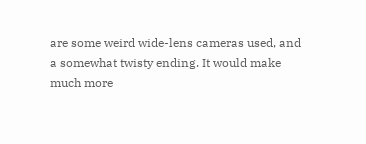are some weird wide-lens cameras used, and a somewhat twisty ending. It would make much more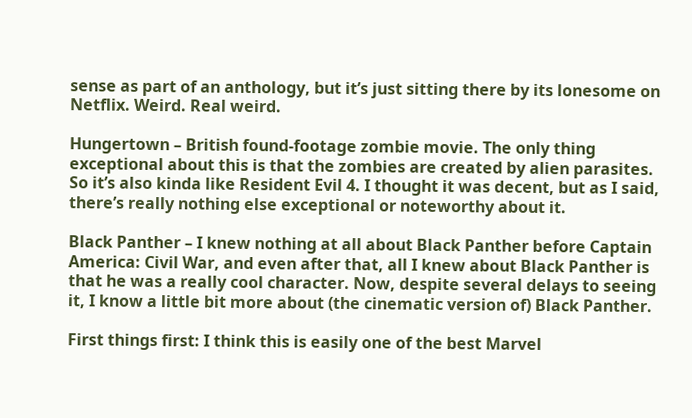sense as part of an anthology, but it’s just sitting there by its lonesome on Netflix. Weird. Real weird.

Hungertown – British found-footage zombie movie. The only thing exceptional about this is that the zombies are created by alien parasites. So it’s also kinda like Resident Evil 4. I thought it was decent, but as I said, there’s really nothing else exceptional or noteworthy about it.

Black Panther – I knew nothing at all about Black Panther before Captain America: Civil War, and even after that, all I knew about Black Panther is that he was a really cool character. Now, despite several delays to seeing it, I know a little bit more about (the cinematic version of) Black Panther.

First things first: I think this is easily one of the best Marvel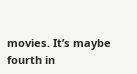movies. It’s maybe fourth in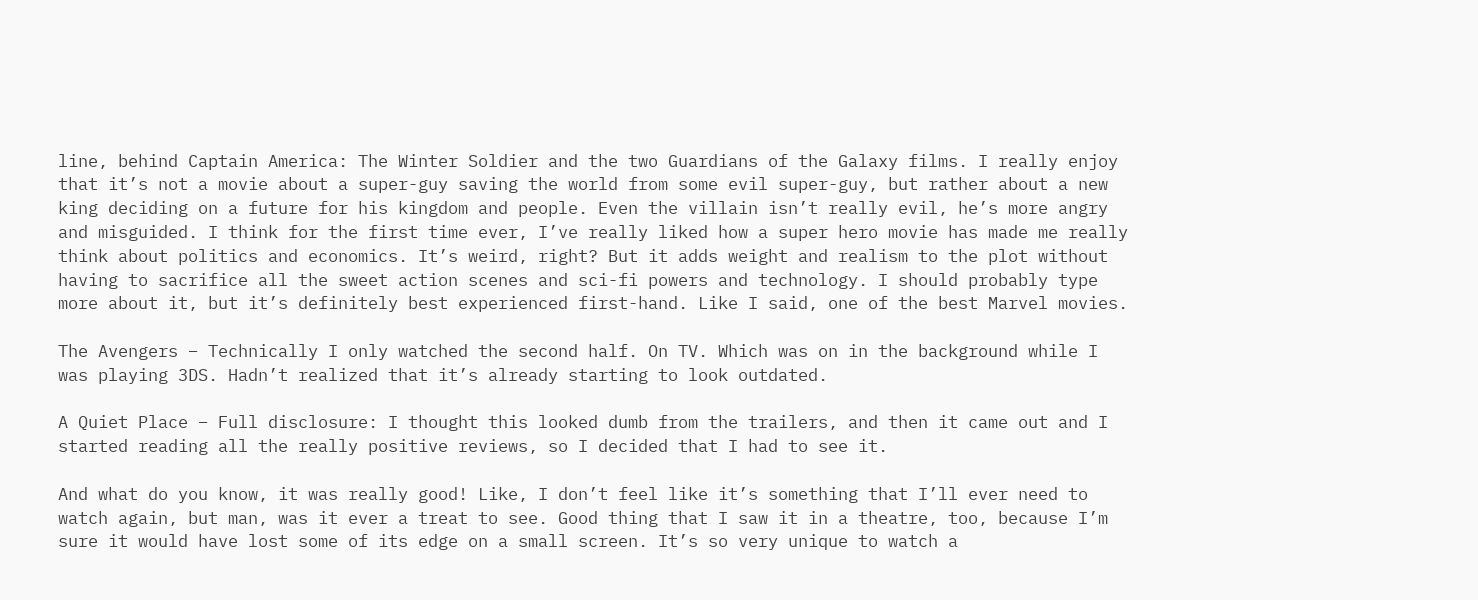line, behind Captain America: The Winter Soldier and the two Guardians of the Galaxy films. I really enjoy that it’s not a movie about a super-guy saving the world from some evil super-guy, but rather about a new king deciding on a future for his kingdom and people. Even the villain isn’t really evil, he’s more angry and misguided. I think for the first time ever, I’ve really liked how a super hero movie has made me really think about politics and economics. It’s weird, right? But it adds weight and realism to the plot without having to sacrifice all the sweet action scenes and sci-fi powers and technology. I should probably type more about it, but it’s definitely best experienced first-hand. Like I said, one of the best Marvel movies.

The Avengers – Technically I only watched the second half. On TV. Which was on in the background while I was playing 3DS. Hadn’t realized that it’s already starting to look outdated.

A Quiet Place – Full disclosure: I thought this looked dumb from the trailers, and then it came out and I started reading all the really positive reviews, so I decided that I had to see it.

And what do you know, it was really good! Like, I don’t feel like it’s something that I’ll ever need to watch again, but man, was it ever a treat to see. Good thing that I saw it in a theatre, too, because I’m sure it would have lost some of its edge on a small screen. It’s so very unique to watch a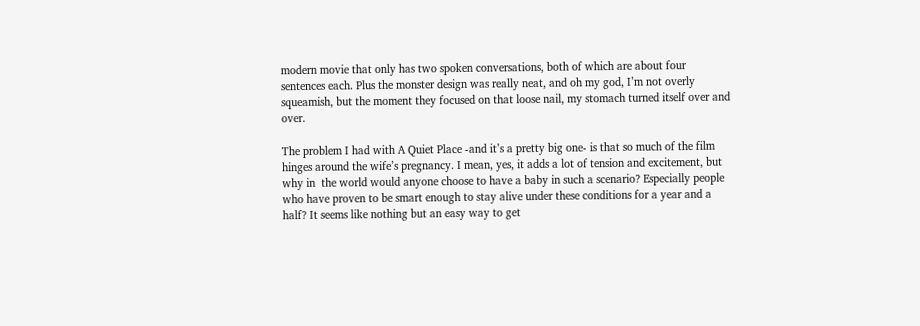modern movie that only has two spoken conversations, both of which are about four sentences each. Plus the monster design was really neat, and oh my god, I’m not overly squeamish, but the moment they focused on that loose nail, my stomach turned itself over and over.

The problem I had with A Quiet Place -and it’s a pretty big one- is that so much of the film hinges around the wife’s pregnancy. I mean, yes, it adds a lot of tension and excitement, but why in  the world would anyone choose to have a baby in such a scenario? Especially people who have proven to be smart enough to stay alive under these conditions for a year and a half? It seems like nothing but an easy way to get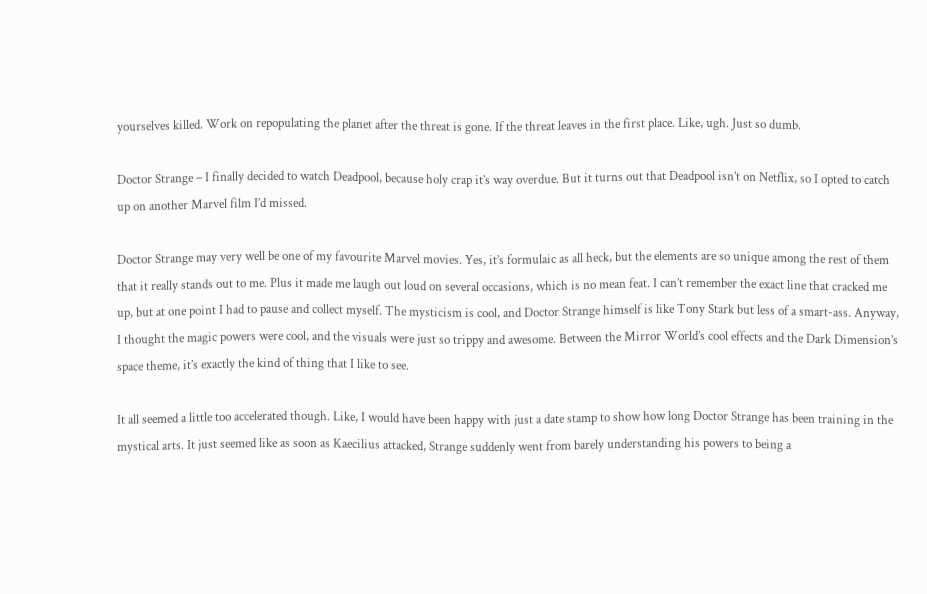yourselves killed. Work on repopulating the planet after the threat is gone. If the threat leaves in the first place. Like, ugh. Just so dumb.

Doctor Strange – I finally decided to watch Deadpool, because holy crap it’s way overdue. But it turns out that Deadpool isn’t on Netflix, so I opted to catch up on another Marvel film I’d missed.

Doctor Strange may very well be one of my favourite Marvel movies. Yes, it’s formulaic as all heck, but the elements are so unique among the rest of them that it really stands out to me. Plus it made me laugh out loud on several occasions, which is no mean feat. I can’t remember the exact line that cracked me up, but at one point I had to pause and collect myself. The mysticism is cool, and Doctor Strange himself is like Tony Stark but less of a smart-ass. Anyway, I thought the magic powers were cool, and the visuals were just so trippy and awesome. Between the Mirror World’s cool effects and the Dark Dimension’s space theme, it’s exactly the kind of thing that I like to see.

It all seemed a little too accelerated though. Like, I would have been happy with just a date stamp to show how long Doctor Strange has been training in the mystical arts. It just seemed like as soon as Kaecilius attacked, Strange suddenly went from barely understanding his powers to being a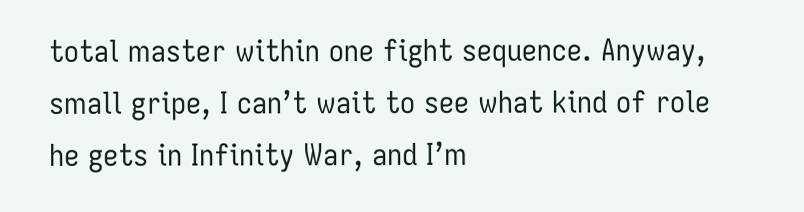total master within one fight sequence. Anyway, small gripe, I can’t wait to see what kind of role he gets in Infinity War, and I’m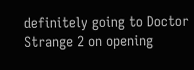definitely going to Doctor Strange 2 on opening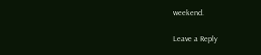weekend.

Leave a Reply